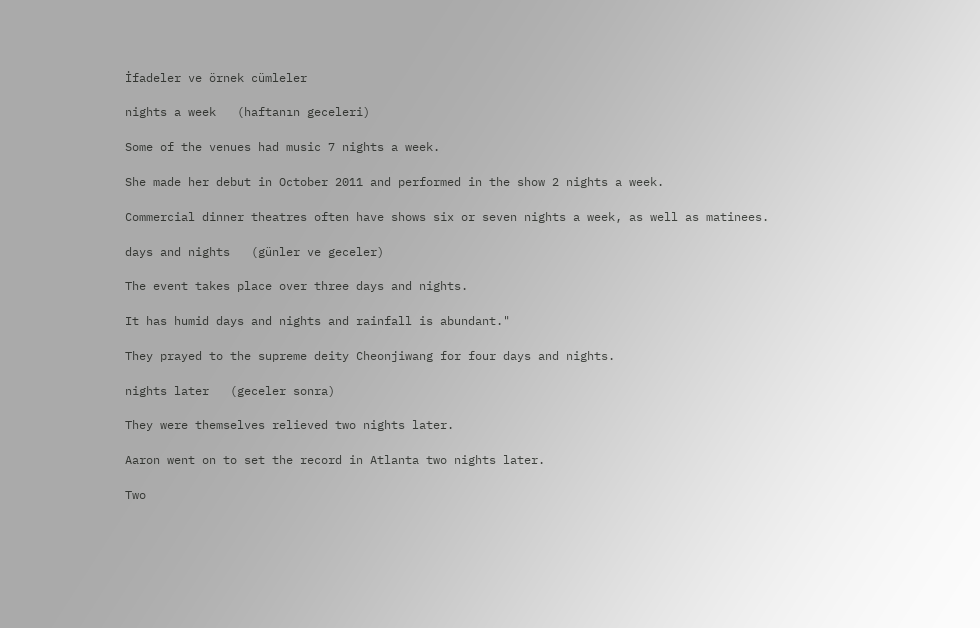İfadeler ve örnek cümleler

nights a week   (haftanın geceleri)

Some of the venues had music 7 nights a week.

She made her debut in October 2011 and performed in the show 2 nights a week.

Commercial dinner theatres often have shows six or seven nights a week, as well as matinees.

days and nights   (günler ve geceler)

The event takes place over three days and nights.

It has humid days and nights and rainfall is abundant."

They prayed to the supreme deity Cheonjiwang for four days and nights.

nights later   (geceler sonra)

They were themselves relieved two nights later.

Aaron went on to set the record in Atlanta two nights later.

Two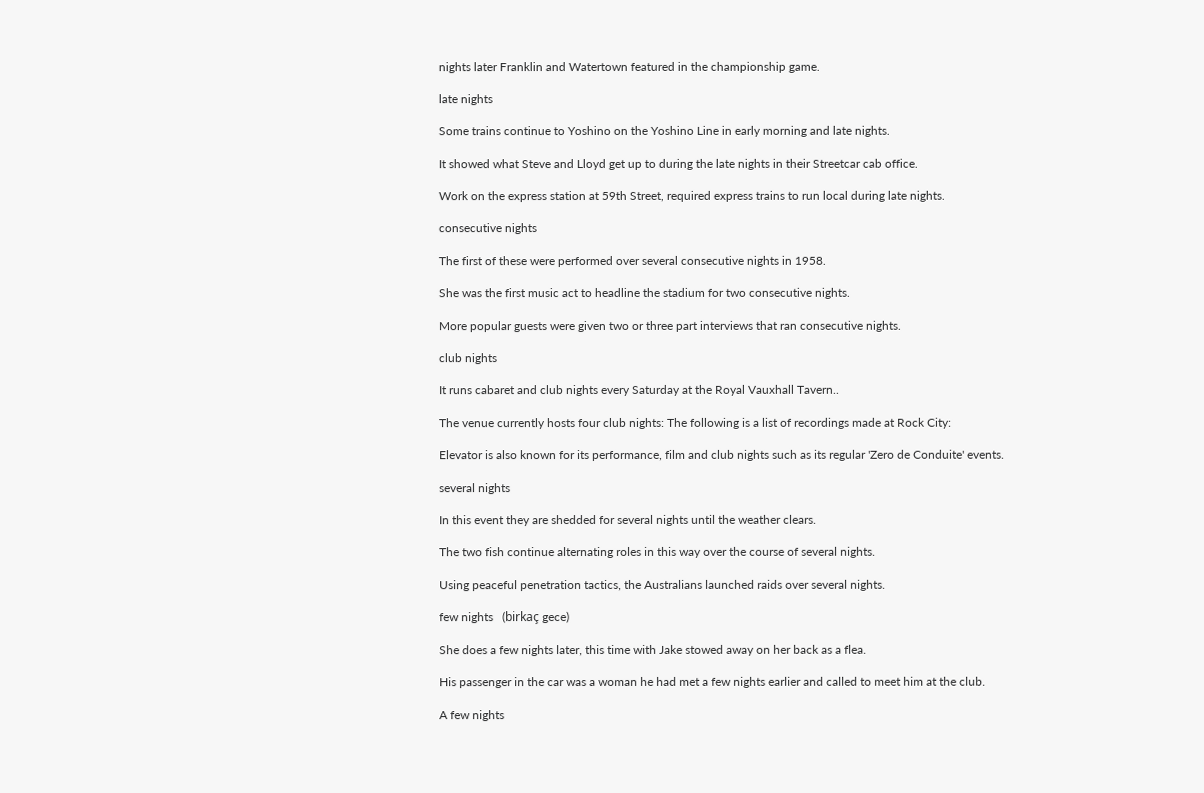nights later Franklin and Watertown featured in the championship game.

late nights

Some trains continue to Yoshino on the Yoshino Line in early morning and late nights.

It showed what Steve and Lloyd get up to during the late nights in their Streetcar cab office.

Work on the express station at 59th Street, required express trains to run local during late nights.

consecutive nights

The first of these were performed over several consecutive nights in 1958.

She was the first music act to headline the stadium for two consecutive nights.

More popular guests were given two or three part interviews that ran consecutive nights.

club nights

It runs cabaret and club nights every Saturday at the Royal Vauxhall Tavern..

The venue currently hosts four club nights: The following is a list of recordings made at Rock City:

Elevator is also known for its performance, film and club nights such as its regular 'Zero de Conduite' events.

several nights

In this event they are shedded for several nights until the weather clears.

The two fish continue alternating roles in this way over the course of several nights.

Using peaceful penetration tactics, the Australians launched raids over several nights.

few nights   (birkaç gece)

She does a few nights later, this time with Jake stowed away on her back as a flea.

His passenger in the car was a woman he had met a few nights earlier and called to meet him at the club.

A few nights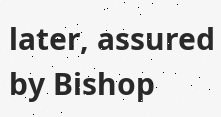later, assured by Bishop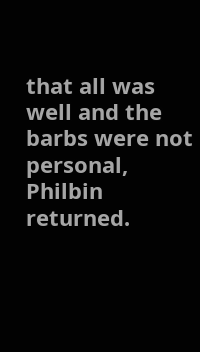that all was well and the barbs were not personal, Philbin returned.